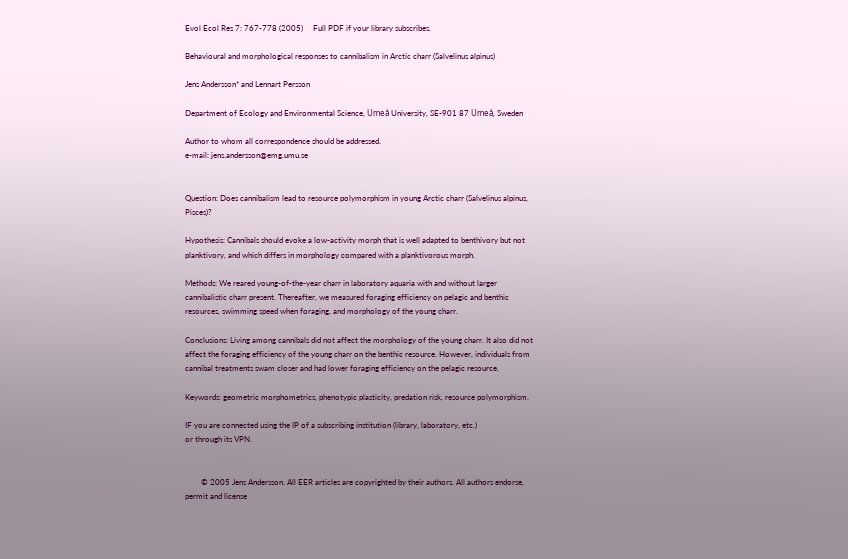Evol Ecol Res 7: 767-778 (2005)     Full PDF if your library subscribes.

Behavioural and morphological responses to cannibalism in Arctic charr (Salvelinus alpinus)

Jens Andersson* and Lennart Persson

Department of Ecology and Environmental Science, Umeå University, SE-901 87 Umeå, Sweden

Author to whom all correspondence should be addressed.
e-mail: jens.andersson@emg.umu.se


Question: Does cannibalism lead to resource polymorphism in young Arctic charr (Salvelinus alpinus, Pisces)?

Hypothesis: Cannibals should evoke a low-activity morph that is well adapted to benthivory but not planktivory, and which differs in morphology compared with a planktivorous morph.

Methods: We reared young-of-the-year charr in laboratory aquaria with and without larger cannibalistic charr present. Thereafter, we measured foraging efficiency on pelagic and benthic resources, swimming speed when foraging, and morphology of the young charr.

Conclusions: Living among cannibals did not affect the morphology of the young charr. It also did not affect the foraging efficiency of the young charr on the benthic resource. However, individuals from cannibal treatments swam closer and had lower foraging efficiency on the pelagic resource.

Keywords: geometric morphometrics, phenotypic plasticity, predation risk, resource polymorphism.

IF you are connected using the IP of a subscribing institution (library, laboratory, etc.)
or through its VPN.


        © 2005 Jens Andersson. All EER articles are copyrighted by their authors. All authors endorse, permit and license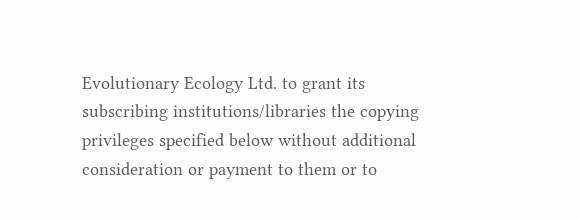Evolutionary Ecology Ltd. to grant its subscribing institutions/libraries the copying privileges specified below without additional consideration or payment to them or to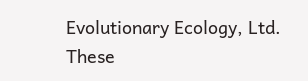Evolutionary Ecology, Ltd. These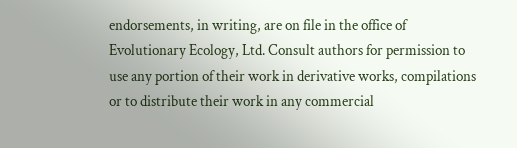endorsements, in writing, are on file in the office of Evolutionary Ecology, Ltd. Consult authors for permission to use any portion of their work in derivative works, compilations or to distribute their work in any commercial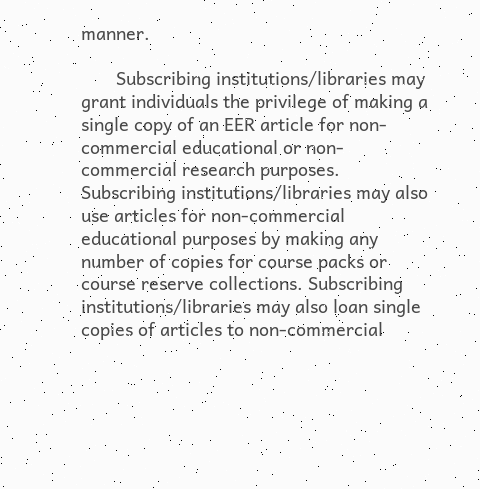manner.

       Subscribing institutions/libraries may grant individuals the privilege of making a single copy of an EER article for non-commercial educational or non-commercial research purposes. Subscribing institutions/libraries may also use articles for non-commercial educational purposes by making any number of copies for course packs or course reserve collections. Subscribing institutions/libraries may also loan single copies of articles to non-commercial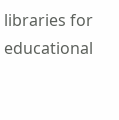libraries for educational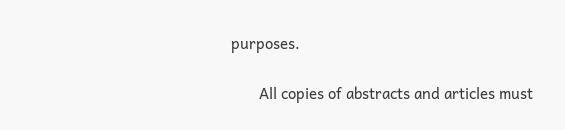purposes.

       All copies of abstracts and articles must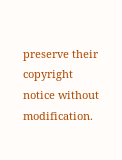preserve their copyright notice without modification.